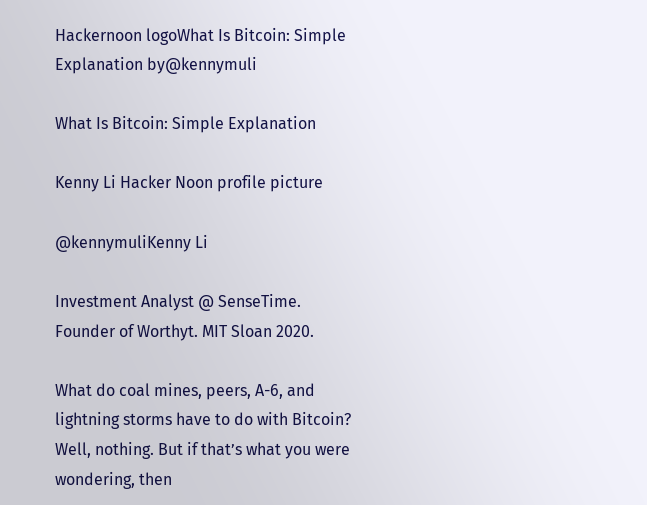Hackernoon logoWhat Is Bitcoin: Simple Explanation by@kennymuli

What Is Bitcoin: Simple Explanation

Kenny Li Hacker Noon profile picture

@kennymuliKenny Li

Investment Analyst @ SenseTime. Founder of Worthyt. MIT Sloan 2020.

What do coal mines, peers, A-6, and lightning storms have to do with Bitcoin? Well, nothing. But if that’s what you were wondering, then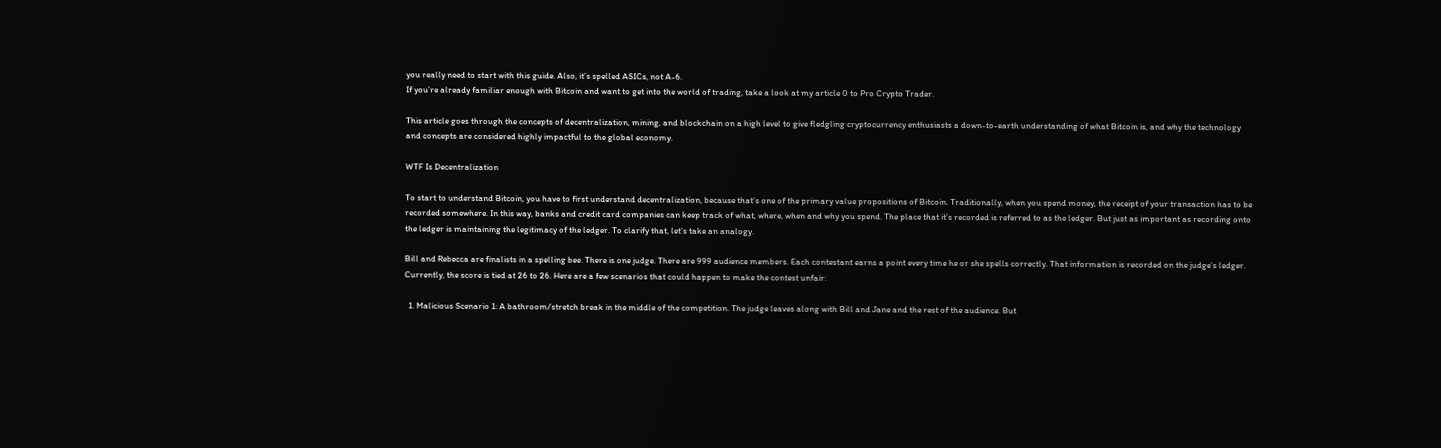you really need to start with this guide. Also, it’s spelled ASICs, not A-6.
If you’re already familiar enough with Bitcoin and want to get into the world of trading, take a look at my article 0 to Pro Crypto Trader.

This article goes through the concepts of decentralization, mining, and blockchain on a high level to give fledgling cryptocurrency enthusiasts a down-to-earth understanding of what Bitcoin is, and why the technology and concepts are considered highly impactful to the global economy.

WTF Is Decentralization

To start to understand Bitcoin, you have to first understand decentralization, because that’s one of the primary value propositions of Bitcoin. Traditionally, when you spend money, the receipt of your transaction has to be recorded somewhere. In this way, banks and credit card companies can keep track of what, where, when and why you spend. The place that it’s recorded is referred to as the ledger. But just as important as recording onto the ledger is maintaining the legitimacy of the ledger. To clarify that, let’s take an analogy.

Bill and Rebecca are finalists in a spelling bee. There is one judge. There are 999 audience members. Each contestant earns a point every time he or she spells correctly. That information is recorded on the judge’s ledger. Currently, the score is tied at 26 to 26. Here are a few scenarios that could happen to make the contest unfair:

  1. Malicious Scenario 1: A bathroom/stretch break in the middle of the competition. The judge leaves along with Bill and Jane and the rest of the audience. But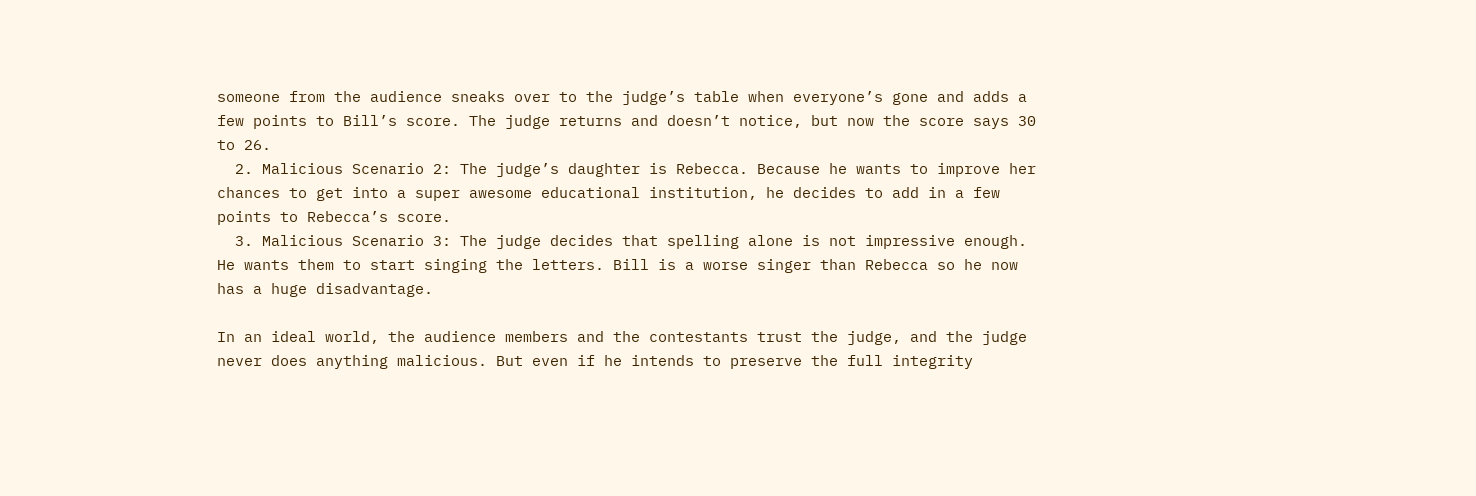someone from the audience sneaks over to the judge’s table when everyone’s gone and adds a few points to Bill’s score. The judge returns and doesn’t notice, but now the score says 30 to 26.
  2. Malicious Scenario 2: The judge’s daughter is Rebecca. Because he wants to improve her chances to get into a super awesome educational institution, he decides to add in a few points to Rebecca’s score.
  3. Malicious Scenario 3: The judge decides that spelling alone is not impressive enough. He wants them to start singing the letters. Bill is a worse singer than Rebecca so he now has a huge disadvantage.

In an ideal world, the audience members and the contestants trust the judge, and the judge never does anything malicious. But even if he intends to preserve the full integrity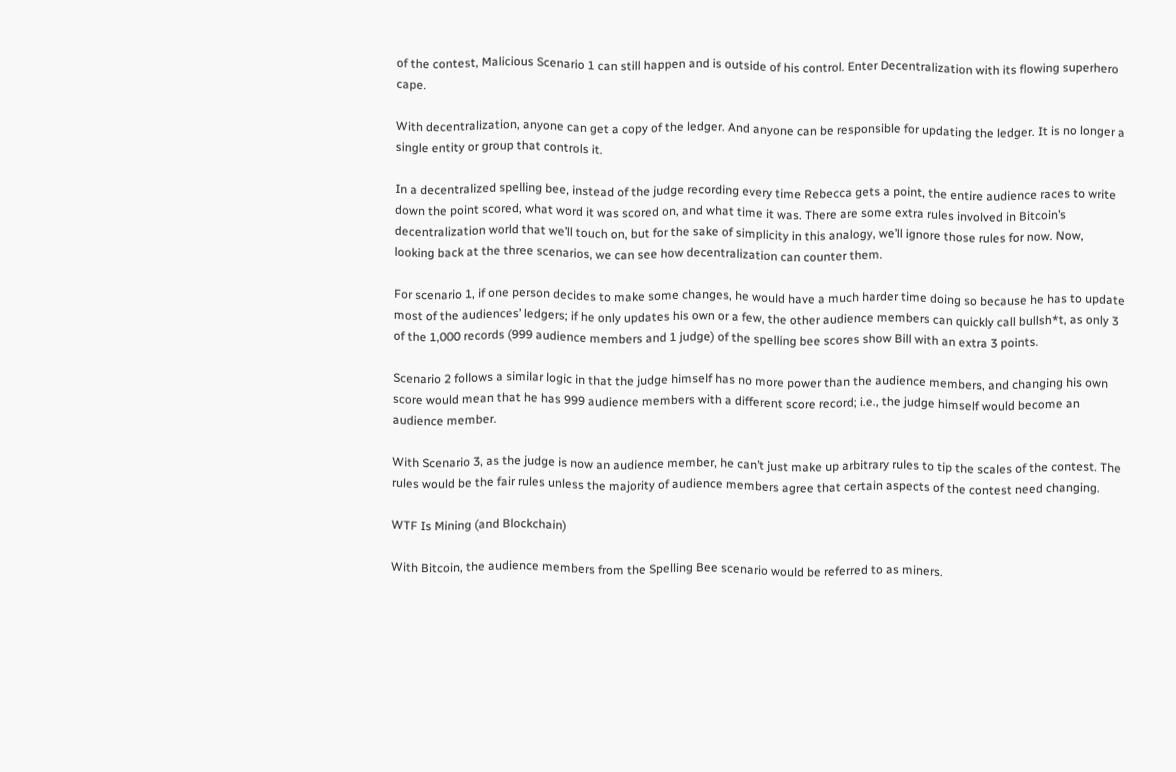of the contest, Malicious Scenario 1 can still happen and is outside of his control. Enter Decentralization with its flowing superhero cape.

With decentralization, anyone can get a copy of the ledger. And anyone can be responsible for updating the ledger. It is no longer a single entity or group that controls it.

In a decentralized spelling bee, instead of the judge recording every time Rebecca gets a point, the entire audience races to write down the point scored, what word it was scored on, and what time it was. There are some extra rules involved in Bitcoin’s decentralization world that we’ll touch on, but for the sake of simplicity in this analogy, we’ll ignore those rules for now. Now, looking back at the three scenarios, we can see how decentralization can counter them.

For scenario 1, if one person decides to make some changes, he would have a much harder time doing so because he has to update most of the audiences’ ledgers; if he only updates his own or a few, the other audience members can quickly call bullsh*t, as only 3 of the 1,000 records (999 audience members and 1 judge) of the spelling bee scores show Bill with an extra 3 points.

Scenario 2 follows a similar logic in that the judge himself has no more power than the audience members, and changing his own score would mean that he has 999 audience members with a different score record; i.e., the judge himself would become an audience member.

With Scenario 3, as the judge is now an audience member, he can’t just make up arbitrary rules to tip the scales of the contest. The rules would be the fair rules unless the majority of audience members agree that certain aspects of the contest need changing.

WTF Is Mining (and Blockchain)

With Bitcoin, the audience members from the Spelling Bee scenario would be referred to as miners.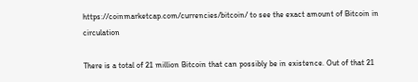https://coinmarketcap.com/currencies/bitcoin/ to see the exact amount of Bitcoin in circulation

There is a total of 21 million Bitcoin that can possibly be in existence. Out of that 21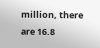million, there are 16.8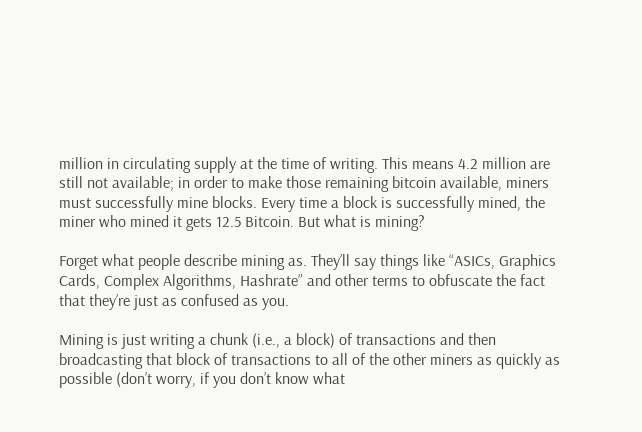million in circulating supply at the time of writing. This means 4.2 million are still not available; in order to make those remaining bitcoin available, miners must successfully mine blocks. Every time a block is successfully mined, the miner who mined it gets 12.5 Bitcoin. But what is mining?

Forget what people describe mining as. They’ll say things like “ASICs, Graphics Cards, Complex Algorithms, Hashrate” and other terms to obfuscate the fact that they’re just as confused as you.

Mining is just writing a chunk (i.e., a block) of transactions and then broadcasting that block of transactions to all of the other miners as quickly as possible (don’t worry, if you don’t know what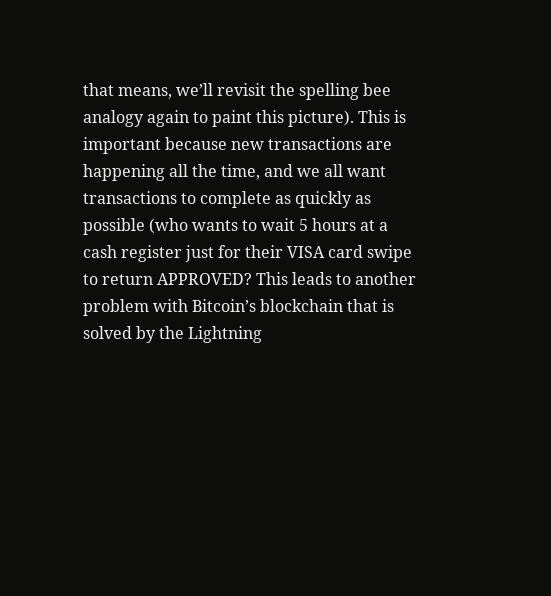that means, we’ll revisit the spelling bee analogy again to paint this picture). This is important because new transactions are happening all the time, and we all want transactions to complete as quickly as possible (who wants to wait 5 hours at a cash register just for their VISA card swipe to return APPROVED? This leads to another problem with Bitcoin’s blockchain that is solved by the Lightning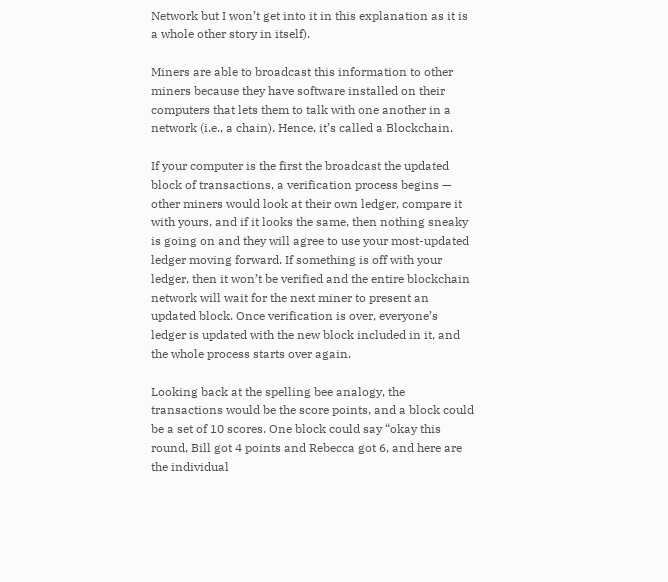Network but I won’t get into it in this explanation as it is a whole other story in itself).

Miners are able to broadcast this information to other miners because they have software installed on their computers that lets them to talk with one another in a network (i.e., a chain). Hence, it’s called a Blockchain.

If your computer is the first the broadcast the updated block of transactions, a verification process begins — other miners would look at their own ledger, compare it with yours, and if it looks the same, then nothing sneaky is going on and they will agree to use your most-updated ledger moving forward. If something is off with your ledger, then it won’t be verified and the entire blockchain network will wait for the next miner to present an updated block. Once verification is over, everyone’s ledger is updated with the new block included in it, and the whole process starts over again.

Looking back at the spelling bee analogy, the transactions would be the score points, and a block could be a set of 10 scores. One block could say “okay this round, Bill got 4 points and Rebecca got 6, and here are the individual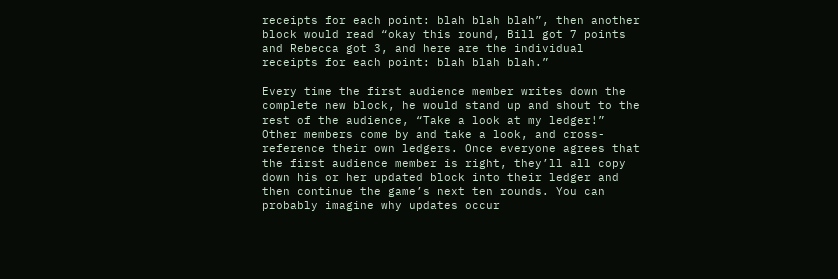receipts for each point: blah blah blah”, then another block would read “okay this round, Bill got 7 points and Rebecca got 3, and here are the individual receipts for each point: blah blah blah.”

Every time the first audience member writes down the complete new block, he would stand up and shout to the rest of the audience, “Take a look at my ledger!” Other members come by and take a look, and cross-reference their own ledgers. Once everyone agrees that the first audience member is right, they’ll all copy down his or her updated block into their ledger and then continue the game’s next ten rounds. You can probably imagine why updates occur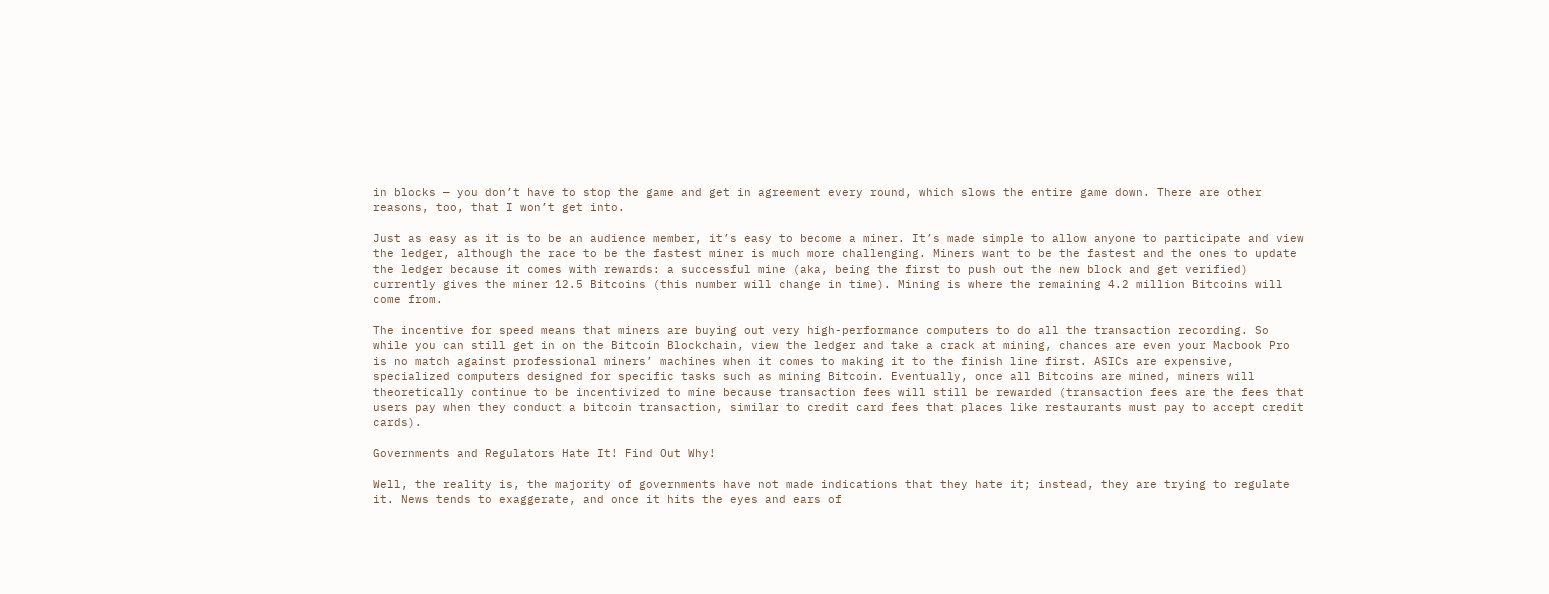in blocks — you don’t have to stop the game and get in agreement every round, which slows the entire game down. There are other reasons, too, that I won’t get into.

Just as easy as it is to be an audience member, it’s easy to become a miner. It’s made simple to allow anyone to participate and view the ledger, although the race to be the fastest miner is much more challenging. Miners want to be the fastest and the ones to update the ledger because it comes with rewards: a successful mine (aka, being the first to push out the new block and get verified) currently gives the miner 12.5 Bitcoins (this number will change in time). Mining is where the remaining 4.2 million Bitcoins will come from.

The incentive for speed means that miners are buying out very high-performance computers to do all the transaction recording. So while you can still get in on the Bitcoin Blockchain, view the ledger and take a crack at mining, chances are even your Macbook Pro is no match against professional miners’ machines when it comes to making it to the finish line first. ASICs are expensive, specialized computers designed for specific tasks such as mining Bitcoin. Eventually, once all Bitcoins are mined, miners will theoretically continue to be incentivized to mine because transaction fees will still be rewarded (transaction fees are the fees that users pay when they conduct a bitcoin transaction, similar to credit card fees that places like restaurants must pay to accept credit cards).

Governments and Regulators Hate It! Find Out Why!

Well, the reality is, the majority of governments have not made indications that they hate it; instead, they are trying to regulate it. News tends to exaggerate, and once it hits the eyes and ears of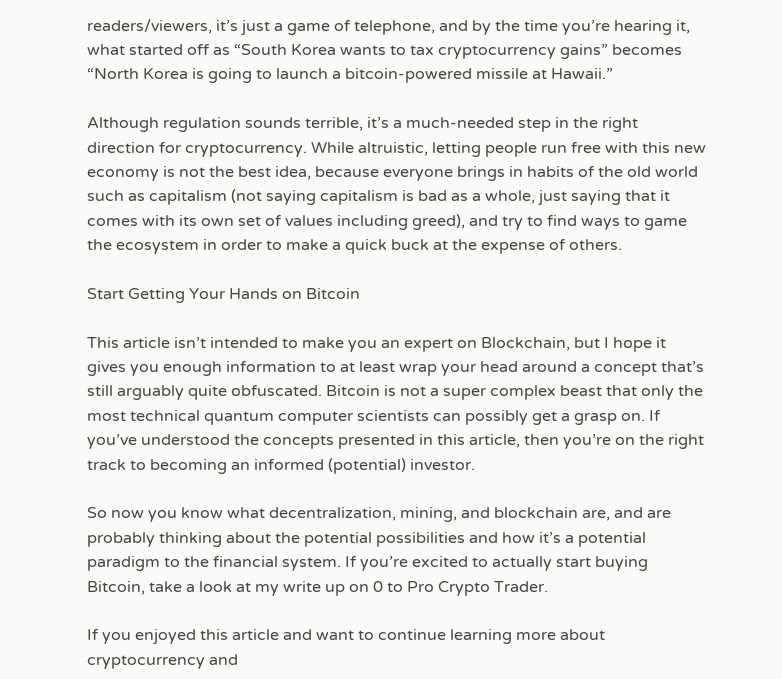readers/viewers, it’s just a game of telephone, and by the time you’re hearing it, what started off as “South Korea wants to tax cryptocurrency gains” becomes “North Korea is going to launch a bitcoin-powered missile at Hawaii.”

Although regulation sounds terrible, it’s a much-needed step in the right direction for cryptocurrency. While altruistic, letting people run free with this new economy is not the best idea, because everyone brings in habits of the old world such as capitalism (not saying capitalism is bad as a whole, just saying that it comes with its own set of values including greed), and try to find ways to game the ecosystem in order to make a quick buck at the expense of others.

Start Getting Your Hands on Bitcoin

This article isn’t intended to make you an expert on Blockchain, but I hope it gives you enough information to at least wrap your head around a concept that’s still arguably quite obfuscated. Bitcoin is not a super complex beast that only the most technical quantum computer scientists can possibly get a grasp on. If you’ve understood the concepts presented in this article, then you’re on the right track to becoming an informed (potential) investor.

So now you know what decentralization, mining, and blockchain are, and are probably thinking about the potential possibilities and how it’s a potential paradigm to the financial system. If you’re excited to actually start buying Bitcoin, take a look at my write up on 0 to Pro Crypto Trader.

If you enjoyed this article and want to continue learning more about cryptocurrency and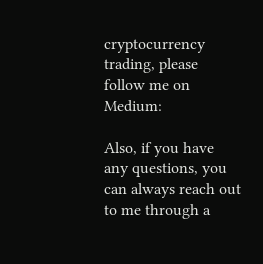cryptocurrency trading, please follow me on Medium:

Also, if you have any questions, you can always reach out to me through a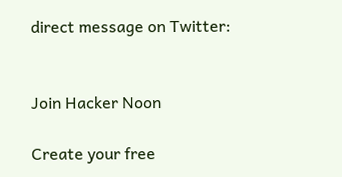direct message on Twitter:


Join Hacker Noon

Create your free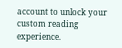account to unlock your custom reading experience.